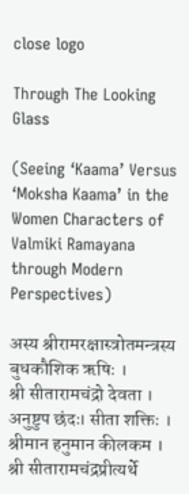close logo

Through The Looking Glass

(Seeing ‘Kaama’ Versus ‘Moksha Kaama’ in the Women Characters of Valmiki Ramayana through Modern Perspectives)

अस्य श्रीरामरक्षास्त्रोतमन्त्रस्य बुधकौशिक ऋषिः ।
श्री सीतारामचंद्रो देवता ।
अनुष्टुप छंदः। सीता शक्तिः ।
श्रीमान हनुमान कीलकम ।
श्री सीतारामचंद्रप्रीत्यर्थे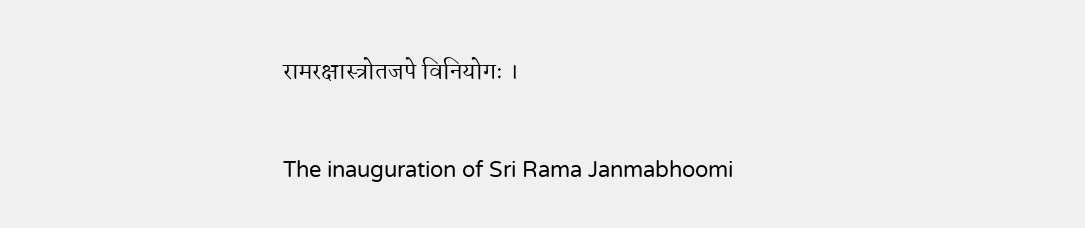रामरक्षास्त्रोतजपे विनियोगः ।

The inauguration of Sri Rama Janmabhoomi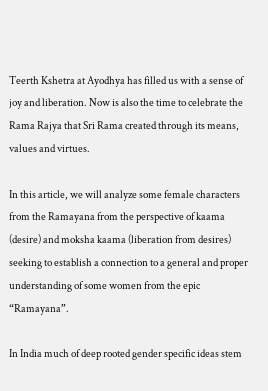Teerth Kshetra at Ayodhya has filled us with a sense of joy and liberation. Now is also the time to celebrate the Rama Rajya that Sri Rama created through its means, values and virtues.

In this article, we will analyze some female characters from the Ramayana from the perspective of kaama (desire) and moksha kaama (liberation from desires) seeking to establish a connection to a general and proper understanding of some women from the epic “Ramayana”.

In India much of deep rooted gender specific ideas stem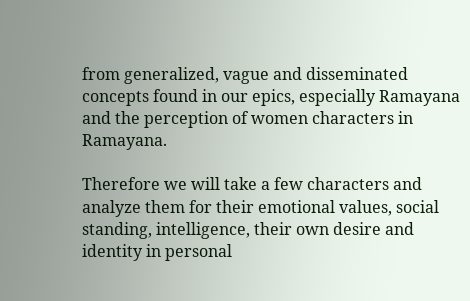from generalized, vague and disseminated concepts found in our epics, especially Ramayana and the perception of women characters in Ramayana.

Therefore we will take a few characters and analyze them for their emotional values, social standing, intelligence, their own desire and identity in personal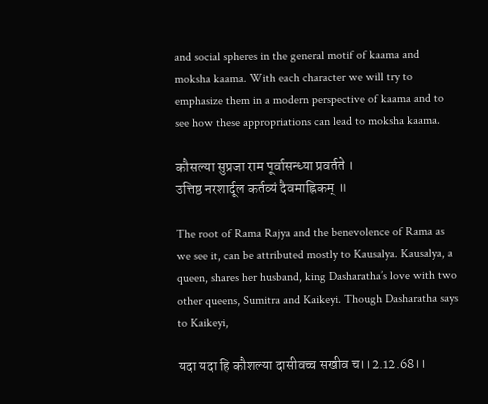and social spheres in the general motif of kaama and moksha kaama. With each character we will try to emphasize them in a modern perspective of kaama and to see how these appropriations can lead to moksha kaama.

कौसल्या सुप्रजा राम पूर्वासन्ध्या प्रवर्तते ।
उत्तिष्ठ नरशार्दूल कर्तव्यं दैवमाह्निकम् ॥

The root of Rama Rajya and the benevolence of Rama as we see it, can be attributed mostly to Kausalya. Kausalya, a queen, shares her husband, king Dasharatha’s love with two other queens, Sumitra and Kaikeyi. Though Dasharatha says to Kaikeyi,

यदा यदा हि कौशल्या दासीवच्च सखीव च।।2.12.68।।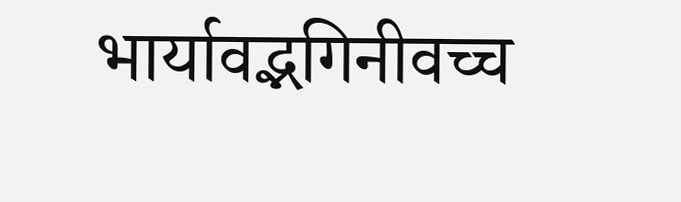भार्यावद्भगिनीवच्च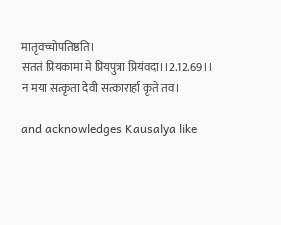मातृवच्चोपतिष्ठति।
सततं प्रियकामा मे प्रियपुत्रा प्रियंवदा।।2.12.69।।
न मया सत्कृता देवी सत्कारार्हा कृते तव।

and acknowledges Kausalya like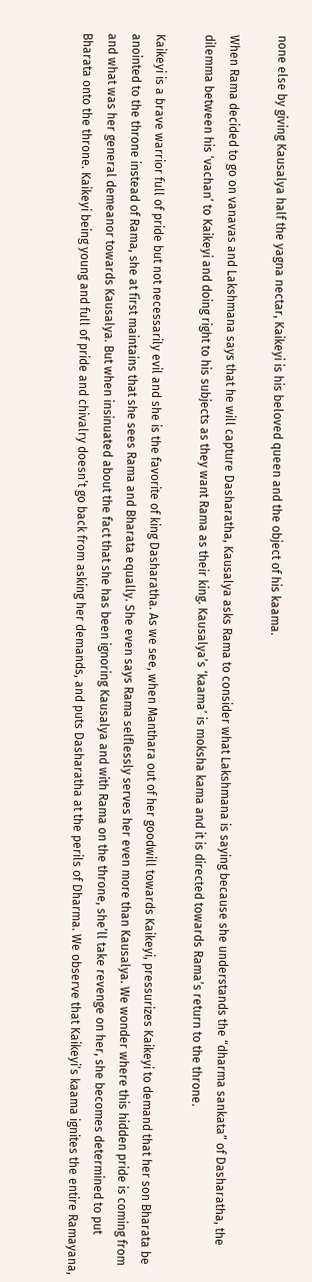none else by giving Kausalya half the yagna nectar, Kaikeyi is his beloved queen and the object of his kaama.

When Rama decided to go on vanavas and Lakshmana says that he will capture Dasharatha, Kausalya asks Rama to consider what Lakshmana is saying because she understands the “dharma sankata” of Dasharatha, the dilemma between his ‘vachan’ to Kaikeyi and doing right to his subjects as they want Rama as their king. Kausalya’s ‘kaama’ is moksha kama and it is directed towards Rama’s return to the throne.

Kaikeyi is a brave warrior full of pride but not necessarily evil and she is the favorite of king Dasharatha. As we see, when Manthara out of her goodwill towards Kaikeyi, pressurizes Kaikeyi to demand that her son Bharata be anointed to the throne instead of Rama, she at first maintains that she sees Rama and Bharata equally. She even says Rama selflessly serves her even more than Kausalya. We wonder where this hidden pride is coming from and what was her general demeanor towards Kausalya. But when insinuated about the fact that she has been ignoring Kausalya and with Rama on the throne, she’ll take revenge on her, she becomes determined to put Bharata onto the throne. Kaikeyi being young and full of pride and chivalry doesn’t go back from asking her demands, and puts Dasharatha at the perils of Dharma. We observe that Kaikeyi’s kaama ignites the entire Ramayana,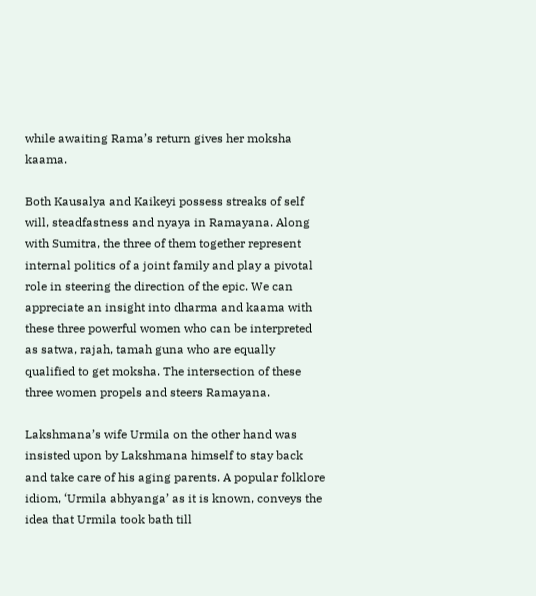while awaiting Rama’s return gives her moksha kaama.

Both Kausalya and Kaikeyi possess streaks of self will, steadfastness and nyaya in Ramayana. Along with Sumitra, the three of them together represent internal politics of a joint family and play a pivotal role in steering the direction of the epic. We can appreciate an insight into dharma and kaama with these three powerful women who can be interpreted as satwa, rajah, tamah guna who are equally qualified to get moksha. The intersection of these three women propels and steers Ramayana.

Lakshmana’s wife Urmila on the other hand was insisted upon by Lakshmana himself to stay back and take care of his aging parents. A popular folklore idiom, ‘Urmila abhyanga’ as it is known, conveys the idea that Urmila took bath till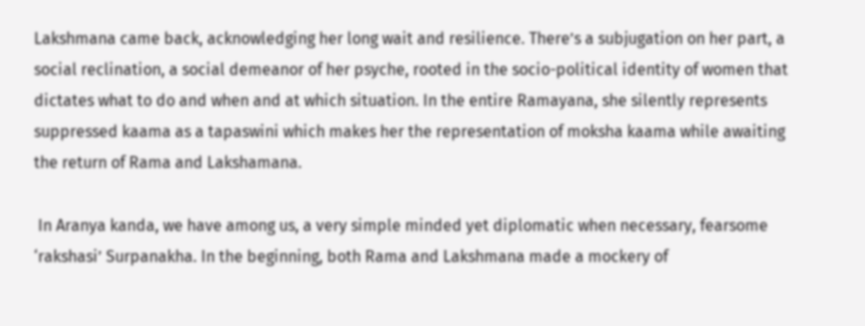Lakshmana came back, acknowledging her long wait and resilience. There’s a subjugation on her part, a social reclination, a social demeanor of her psyche, rooted in the socio-political identity of women that dictates what to do and when and at which situation. In the entire Ramayana, she silently represents suppressed kaama as a tapaswini which makes her the representation of moksha kaama while awaiting the return of Rama and Lakshamana.

 In Aranya kanda, we have among us, a very simple minded yet diplomatic when necessary, fearsome ‘rakshasi’ Surpanakha. In the beginning, both Rama and Lakshmana made a mockery of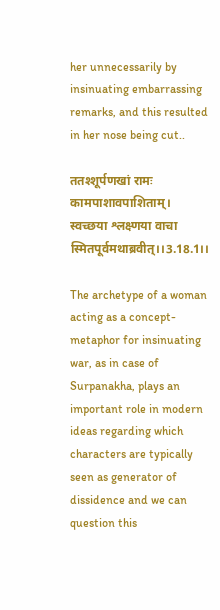her unnecessarily by insinuating embarrassing remarks, and this resulted in her nose being cut..

ततश्शूर्पणखां रामः कामपाशावपाशिताम्।
स्वच्छया श्लक्ष्णया वाचा स्मितपूर्वमथाब्रवीत्।।3.18.1।।

The archetype of a woman acting as a concept-metaphor for insinuating war, as in case of Surpanakha, plays an important role in modern ideas regarding which characters are typically seen as generator of dissidence and we can question this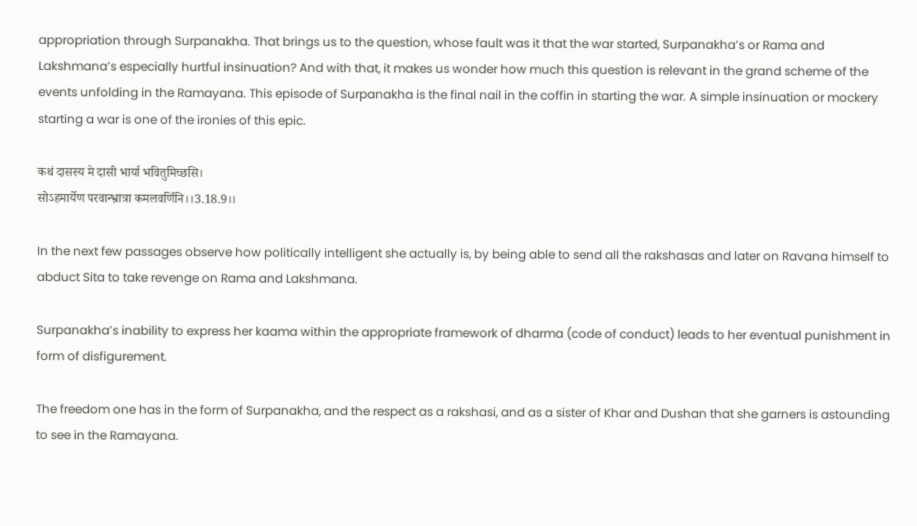appropriation through Surpanakha. That brings us to the question, whose fault was it that the war started, Surpanakha’s or Rama and Lakshmana’s especially hurtful insinuation? And with that, it makes us wonder how much this question is relevant in the grand scheme of the events unfolding in the Ramayana. This episode of Surpanakha is the final nail in the coffin in starting the war. A simple insinuation or mockery starting a war is one of the ironies of this epic.

कथं दासस्य मे दासी भार्या भवितुमिच्छसि।
सोऽहमार्येण परवान्भ्रात्रा कमलवर्णिनि।।3.18.9।।

In the next few passages observe how politically intelligent she actually is, by being able to send all the rakshasas and later on Ravana himself to abduct Sita to take revenge on Rama and Lakshmana.

Surpanakha’s inability to express her kaama within the appropriate framework of dharma (code of conduct) leads to her eventual punishment in form of disfigurement.

The freedom one has in the form of Surpanakha, and the respect as a rakshasi, and as a sister of Khar and Dushan that she garners is astounding to see in the Ramayana.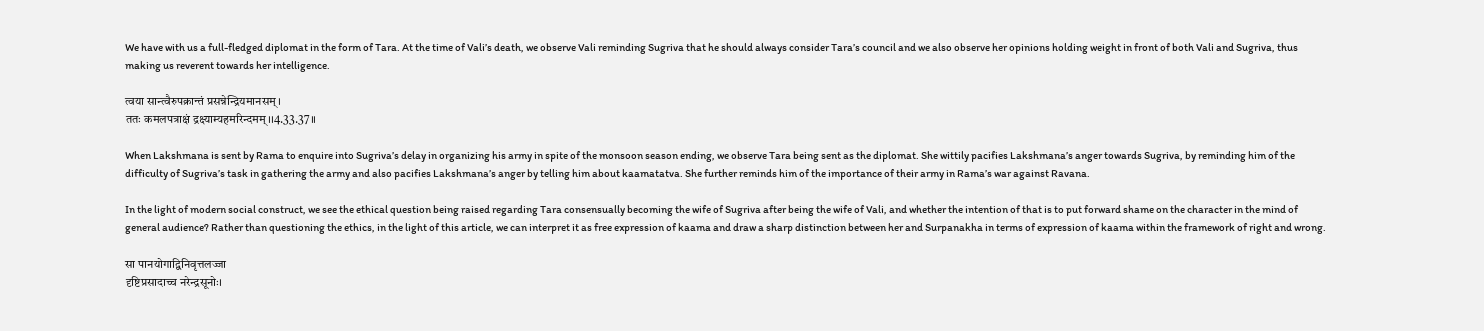We have with us a full-fledged diplomat in the form of Tara. At the time of Vali’s death, we observe Vali reminding Sugriva that he should always consider Tara’s council and we also observe her opinions holding weight in front of both Vali and Sugriva, thus making us reverent towards her intelligence.

त्वया सान्त्वैरुपक्रान्तं प्रसन्नेन्द्रियमानसम्।
ततः कमलपत्राक्षं द्रक्ष्याम्यहमरिन्दमम्।।4.33.37।।

When Lakshmana is sent by Rama to enquire into Sugriva’s delay in organizing his army in spite of the monsoon season ending, we observe Tara being sent as the diplomat. She wittily pacifies Lakshmana’s anger towards Sugriva, by reminding him of the difficulty of Sugriva’s task in gathering the army and also pacifies Lakshmana’s anger by telling him about kaamatatva. She further reminds him of the importance of their army in Rama’s war against Ravana.

In the light of modern social construct, we see the ethical question being raised regarding Tara consensually becoming the wife of Sugriva after being the wife of Vali, and whether the intention of that is to put forward shame on the character in the mind of general audience? Rather than questioning the ethics, in the light of this article, we can interpret it as free expression of kaama and draw a sharp distinction between her and Surpanakha in terms of expression of kaama within the framework of right and wrong.

सा पानयोगाद्विनिवृत्तलज्जा
दृष्टिप्रसादाच्च नरेन्द्रसूनोः।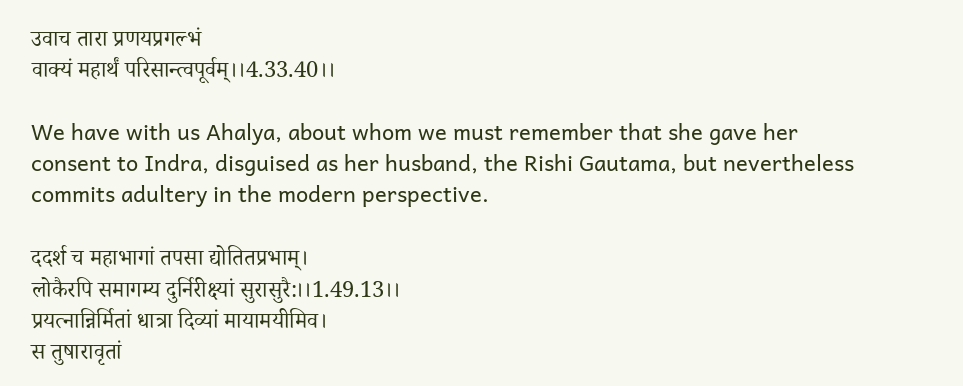उवाच तारा प्रणयप्रगल्भं
वाक्यं महार्थं परिसान्त्वपूर्वम्।।4.33.40।।

We have with us Ahalya, about whom we must remember that she gave her consent to Indra, disguised as her husband, the Rishi Gautama, but nevertheless commits adultery in the modern perspective.

ददर्श च महाभागां तपसा द्योतितप्रभाम्।
लोकैरपि समागम्य दुर्निरीक्ष्यां सुरासुरै:।।1.49.13।।
प्रयत्नान्निर्मितां धात्रा दिव्यां मायामयीमिव।
स तुषारावृतां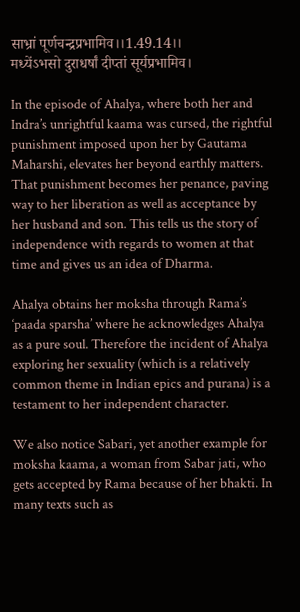साभ्रां पूर्णचन्द्रप्रभामिव।।1.49.14।।
मध्येंऽभसो दुराधर्षां दीप्तां सूर्यप्रभामिव।

In the episode of Ahalya, where both her and Indra’s unrightful kaama was cursed, the rightful punishment imposed upon her by Gautama Maharshi, elevates her beyond earthly matters. That punishment becomes her penance, paving way to her liberation as well as acceptance by her husband and son. This tells us the story of independence with regards to women at that time and gives us an idea of Dharma.

Ahalya obtains her moksha through Rama’s ‘paada sparsha’ where he acknowledges Ahalya as a pure soul. Therefore the incident of Ahalya exploring her sexuality (which is a relatively common theme in Indian epics and purana) is a testament to her independent character.

We also notice Sabari, yet another example for moksha kaama, a woman from Sabar jati, who gets accepted by Rama because of her bhakti. In many texts such as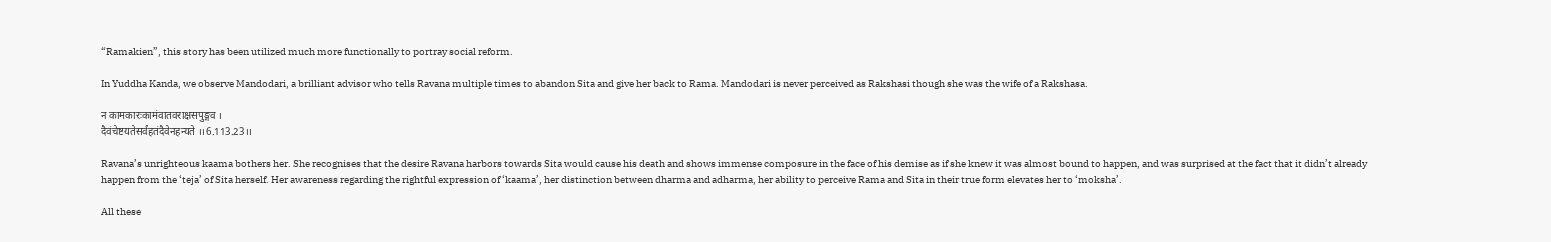“Ramakien”, this story has been utilized much more functionally to portray social reform.

In Yuddha Kanda, we observe Mandodari, a brilliant advisor who tells Ravana multiple times to abandon Sita and give her back to Rama. Mandodari is never perceived as Rakshasi though she was the wife of a Rakshasa.

न कामकारःकामंवातवराक्षसपुङ्गव ।
दैवंचेष्टयतेसर्वंहतंदैवेनहन्यते ।।6.113.23।।

Ravana’s unrighteous kaama bothers her. She recognises that the desire Ravana harbors towards Sita would cause his death and shows immense composure in the face of his demise as if she knew it was almost bound to happen, and was surprised at the fact that it didn’t already happen from the ‘teja’ of Sita herself. Her awareness regarding the rightful expression of ‘kaama’, her distinction between dharma and adharma, her ability to perceive Rama and Sita in their true form elevates her to ‘moksha’.

All these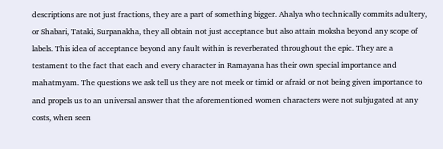descriptions are not just fractions, they are a part of something bigger. Ahalya who technically commits adultery, or Shabari, Tataki, Surpanakha, they all obtain not just acceptance but also attain moksha beyond any scope of labels. This idea of acceptance beyond any fault within is reverberated throughout the epic. They are a testament to the fact that each and every character in Ramayana has their own special importance and mahatmyam. The questions we ask tell us they are not meek or timid or afraid or not being given importance to and propels us to an universal answer that the aforementioned women characters were not subjugated at any costs, when seen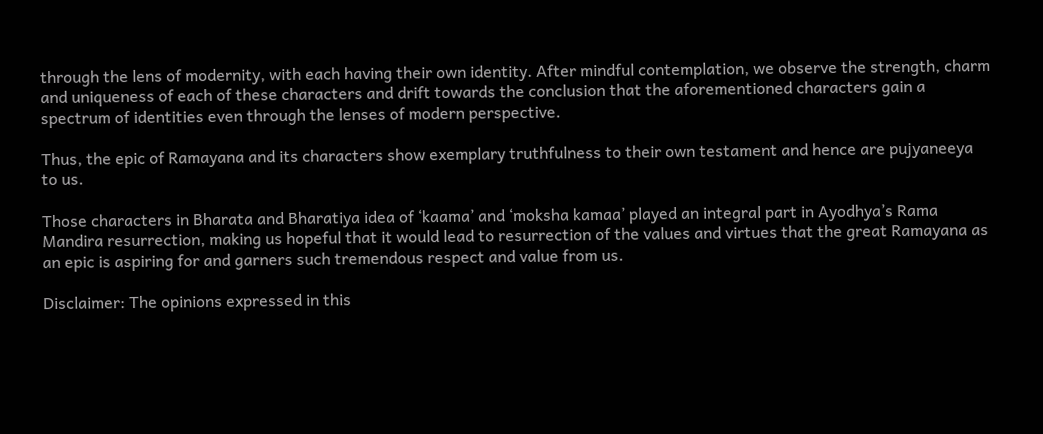through the lens of modernity, with each having their own identity. After mindful contemplation, we observe the strength, charm and uniqueness of each of these characters and drift towards the conclusion that the aforementioned characters gain a spectrum of identities even through the lenses of modern perspective.

Thus, the epic of Ramayana and its characters show exemplary truthfulness to their own testament and hence are pujyaneeya to us.

Those characters in Bharata and Bharatiya idea of ‘kaama’ and ‘moksha kamaa’ played an integral part in Ayodhya’s Rama Mandira resurrection, making us hopeful that it would lead to resurrection of the values and virtues that the great Ramayana as an epic is aspiring for and garners such tremendous respect and value from us.

Disclaimer: The opinions expressed in this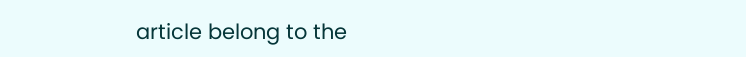article belong to the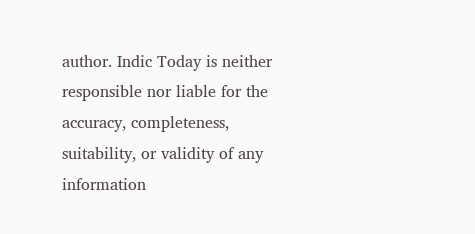author. Indic Today is neither responsible nor liable for the accuracy, completeness, suitability, or validity of any information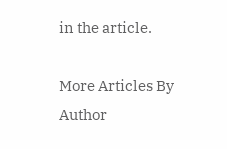in the article.

More Articles By Author